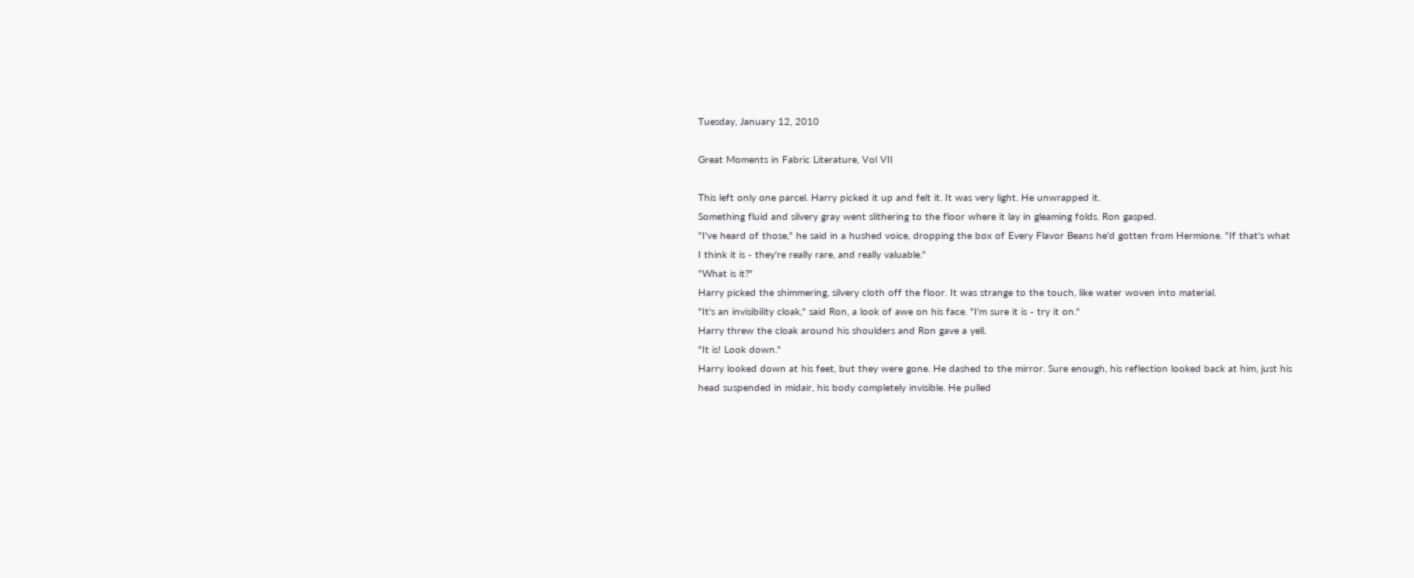Tuesday, January 12, 2010

Great Moments in Fabric Literature, Vol VII

This left only one parcel. Harry picked it up and felt it. It was very light. He unwrapped it.
Something fluid and silvery gray went slithering to the floor where it lay in gleaming folds. Ron gasped.
"I've heard of those," he said in a hushed voice, dropping the box of Every Flavor Beans he'd gotten from Hermione. "If that's what I think it is - they're really rare, and really valuable."
"What is it?"
Harry picked the shimmering, silvery cloth off the floor. It was strange to the touch, like water woven into material.
"It's an invisibility cloak," said Ron, a look of awe on his face. "I'm sure it is - try it on."
Harry threw the cloak around his shoulders and Ron gave a yell.
"It is! Look down."
Harry looked down at his feet, but they were gone. He dashed to the mirror. Sure enough, his reflection looked back at him, just his head suspended in midair, his body completely invisible. He pulled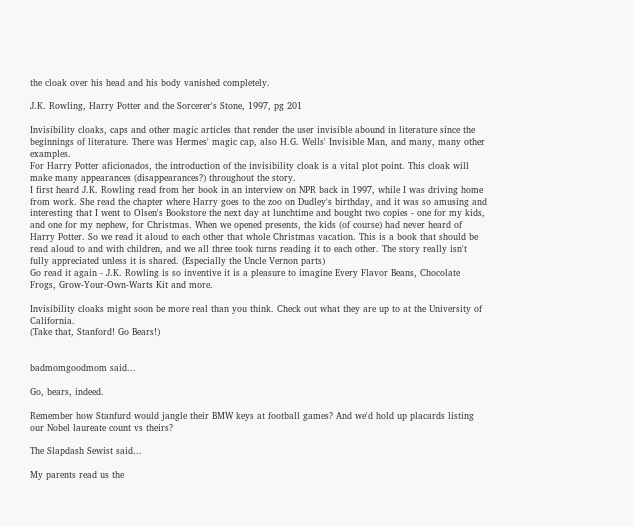the cloak over his head and his body vanished completely.

J.K. Rowling, Harry Potter and the Sorcerer's Stone, 1997, pg 201

Invisibility cloaks, caps and other magic articles that render the user invisible abound in literature since the beginnings of literature. There was Hermes' magic cap, also H.G. Wells' Invisible Man, and many, many other examples.
For Harry Potter aficionados, the introduction of the invisibility cloak is a vital plot point. This cloak will make many appearances (disappearances?) throughout the story.
I first heard J.K. Rowling read from her book in an interview on NPR back in 1997, while I was driving home from work. She read the chapter where Harry goes to the zoo on Dudley's birthday, and it was so amusing and interesting that I went to Olsen's Bookstore the next day at lunchtime and bought two copies - one for my kids, and one for my nephew, for Christmas. When we opened presents, the kids (of course) had never heard of Harry Potter. So we read it aloud to each other that whole Christmas vacation. This is a book that should be read aloud to and with children, and we all three took turns reading it to each other. The story really isn't fully appreciated unless it is shared. (Especially the Uncle Vernon parts)
Go read it again - J.K. Rowling is so inventive it is a pleasure to imagine Every Flavor Beans, Chocolate Frogs, Grow-Your-Own-Warts Kit and more.

Invisibility cloaks might soon be more real than you think. Check out what they are up to at the University of California.
(Take that, Stanford! Go Bears!)


badmomgoodmom said...

Go, bears, indeed.

Remember how Stanfurd would jangle their BMW keys at football games? And we'd hold up placards listing our Nobel laureate count vs theirs?

The Slapdash Sewist said...

My parents read us the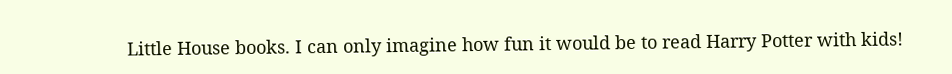Little House books. I can only imagine how fun it would be to read Harry Potter with kids!